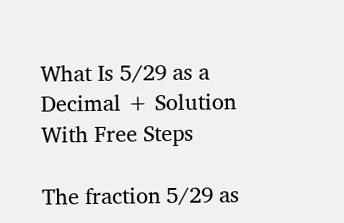What Is 5/29 as a Decimal + Solution With Free Steps

The fraction 5/29 as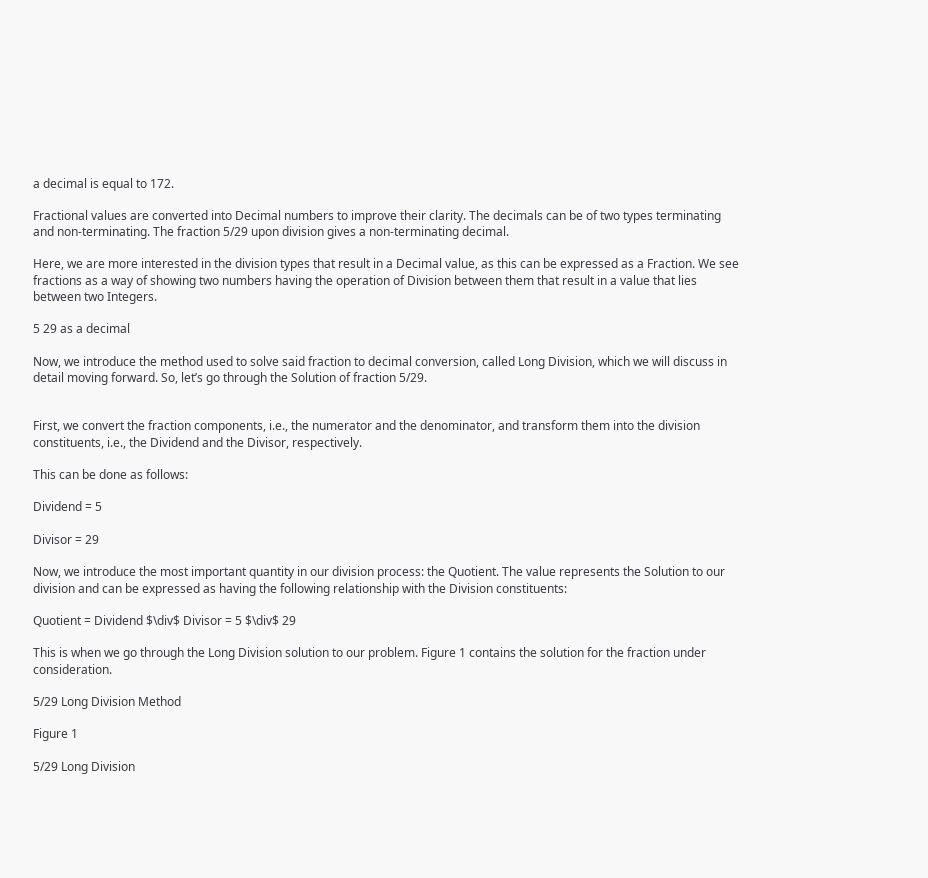a decimal is equal to 172.

Fractional values are converted into Decimal numbers to improve their clarity. The decimals can be of two types terminating and non-terminating. The fraction 5/29 upon division gives a non-terminating decimal.

Here, we are more interested in the division types that result in a Decimal value, as this can be expressed as a Fraction. We see fractions as a way of showing two numbers having the operation of Division between them that result in a value that lies between two Integers.

5 29 as a decimal

Now, we introduce the method used to solve said fraction to decimal conversion, called Long Division, which we will discuss in detail moving forward. So, let’s go through the Solution of fraction 5/29.


First, we convert the fraction components, i.e., the numerator and the denominator, and transform them into the division constituents, i.e., the Dividend and the Divisor, respectively.

This can be done as follows:

Dividend = 5

Divisor = 29

Now, we introduce the most important quantity in our division process: the Quotient. The value represents the Solution to our division and can be expressed as having the following relationship with the Division constituents:

Quotient = Dividend $\div$ Divisor = 5 $\div$ 29

This is when we go through the Long Division solution to our problem. Figure 1 contains the solution for the fraction under consideration.

5/29 Long Division Method

Figure 1

5/29 Long Division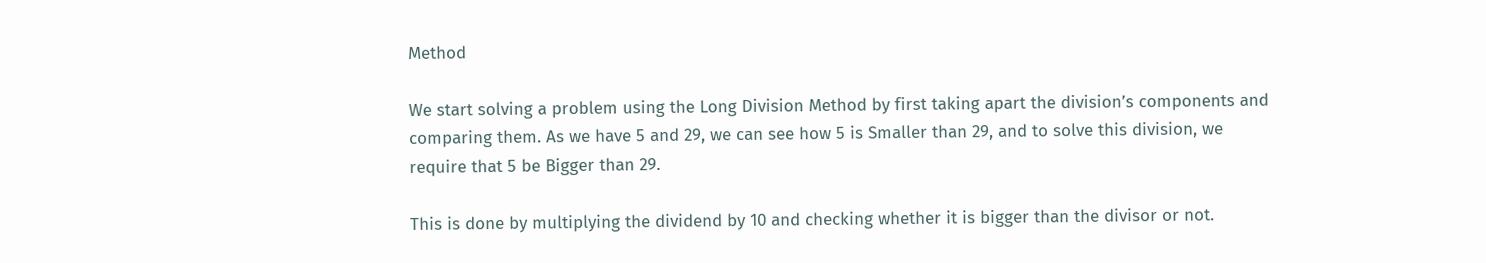Method

We start solving a problem using the Long Division Method by first taking apart the division’s components and comparing them. As we have 5 and 29, we can see how 5 is Smaller than 29, and to solve this division, we require that 5 be Bigger than 29.

This is done by multiplying the dividend by 10 and checking whether it is bigger than the divisor or not.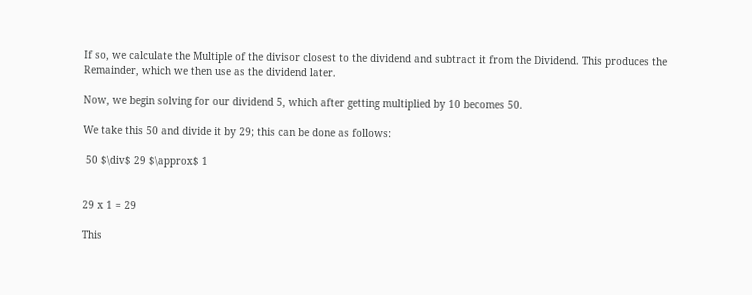If so, we calculate the Multiple of the divisor closest to the dividend and subtract it from the Dividend. This produces the Remainder, which we then use as the dividend later.

Now, we begin solving for our dividend 5, which after getting multiplied by 10 becomes 50.

We take this 50 and divide it by 29; this can be done as follows:

 50 $\div$ 29 $\approx$ 1


29 x 1 = 29

This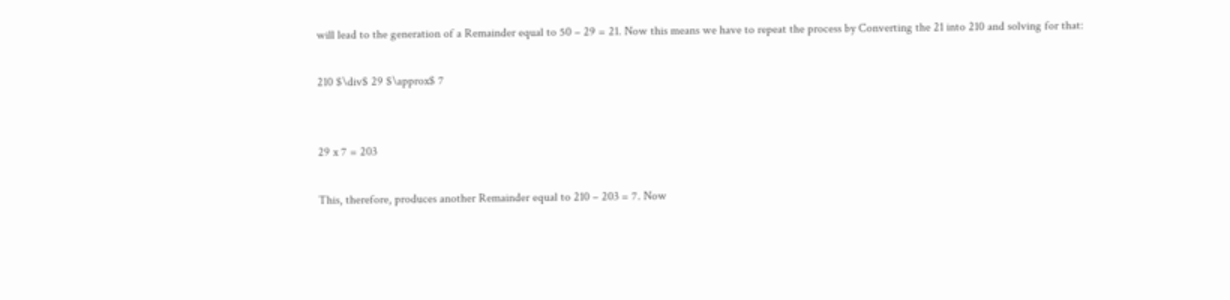will lead to the generation of a Remainder equal to 50 – 29 = 21. Now this means we have to repeat the process by Converting the 21 into 210 and solving for that:

210 $\div$ 29 $\approx$ 7


29 x 7 = 203

This, therefore, produces another Remainder equal to 210 – 203 = 7. Now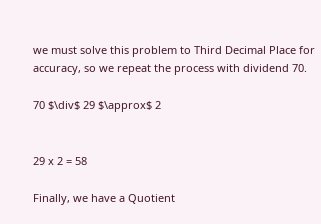we must solve this problem to Third Decimal Place for accuracy, so we repeat the process with dividend 70.

70 $\div$ 29 $\approx$ 2


29 x 2 = 58

Finally, we have a Quotient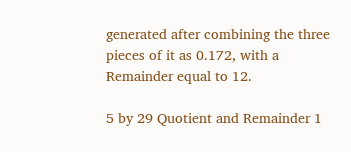generated after combining the three pieces of it as 0.172, with a Remainder equal to 12.

5 by 29 Quotient and Remainder 1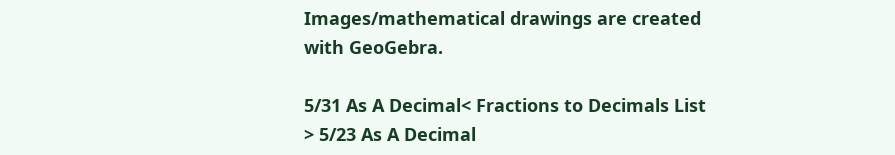Images/mathematical drawings are created with GeoGebra.

5/31 As A Decimal< Fractions to Decimals List > 5/23 As A Decimal